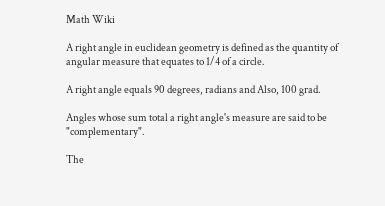Math Wiki

A right angle in euclidean geometry is defined as the quantity of angular measure that equates to 1/4 of a circle.

A right angle equals 90 degrees, radians and Also, 100 grad.

Angles whose sum total a right angle's measure are said to be "complementary".

The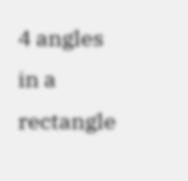4 angles in a rectangle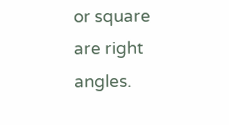or square are right angles.